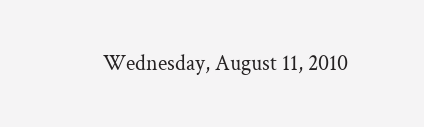Wednesday, August 11, 2010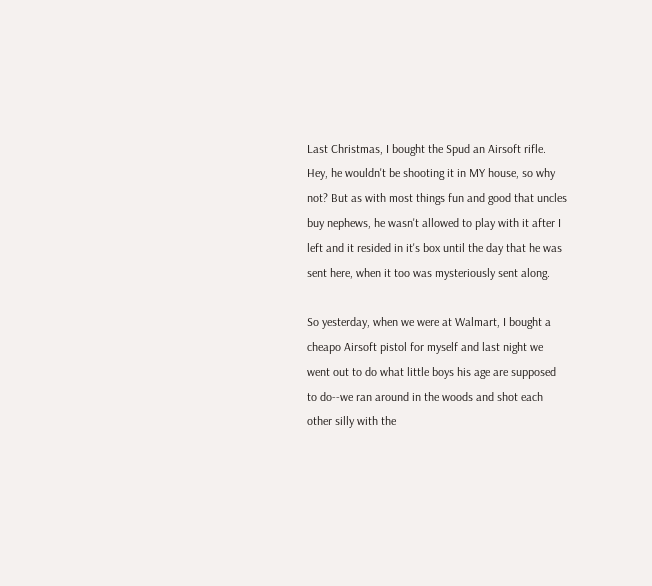Last Christmas, I bought the Spud an Airsoft rifle. Hey, he wouldn't be shooting it in MY house, so why not? But as with most things fun and good that uncles buy nephews, he wasn't allowed to play with it after I left and it resided in it's box until the day that he was sent here, when it too was mysteriously sent along.

So yesterday, when we were at Walmart, I bought a cheapo Airsoft pistol for myself and last night we went out to do what little boys his age are supposed to do--we ran around in the woods and shot each other silly with the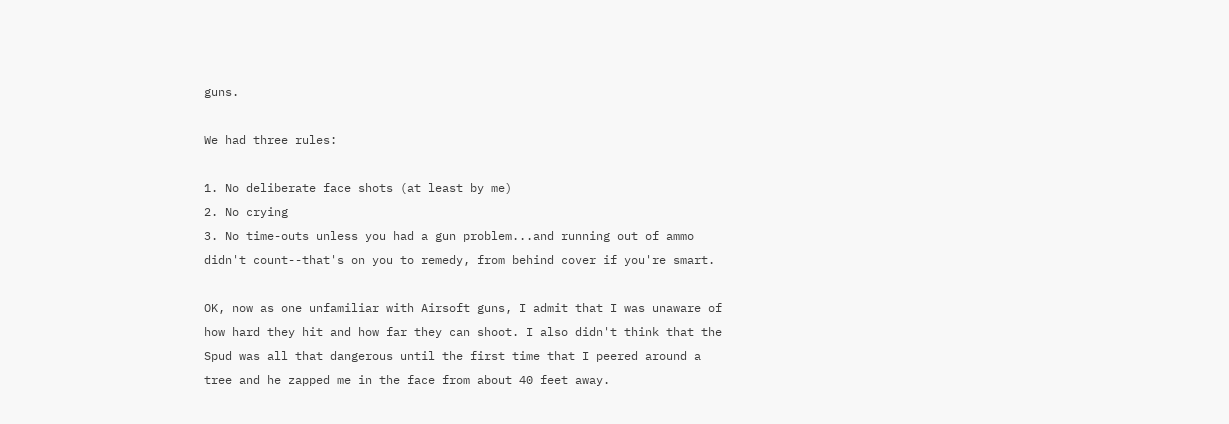guns.

We had three rules:

1. No deliberate face shots (at least by me)
2. No crying
3. No time-outs unless you had a gun problem...and running out of ammo didn't count--that's on you to remedy, from behind cover if you're smart.

OK, now as one unfamiliar with Airsoft guns, I admit that I was unaware of how hard they hit and how far they can shoot. I also didn't think that the Spud was all that dangerous until the first time that I peered around a tree and he zapped me in the face from about 40 feet away.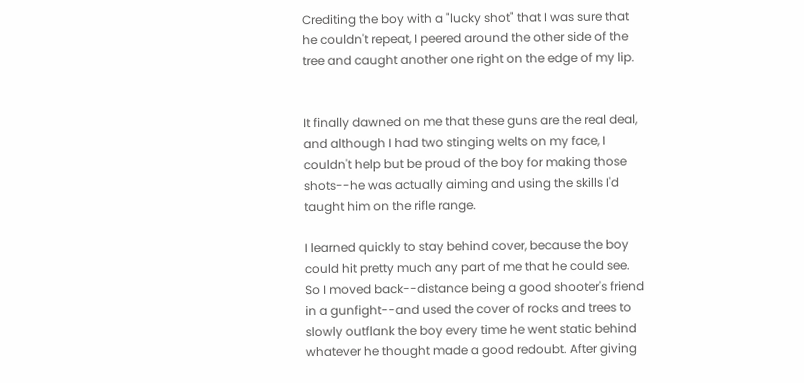Crediting the boy with a "lucky shot" that I was sure that he couldn't repeat, I peered around the other side of the tree and caught another one right on the edge of my lip.


It finally dawned on me that these guns are the real deal, and although I had two stinging welts on my face, I couldn't help but be proud of the boy for making those shots--he was actually aiming and using the skills I'd taught him on the rifle range.

I learned quickly to stay behind cover, because the boy could hit pretty much any part of me that he could see. So I moved back--distance being a good shooter's friend in a gunfight--and used the cover of rocks and trees to slowly outflank the boy every time he went static behind whatever he thought made a good redoubt. After giving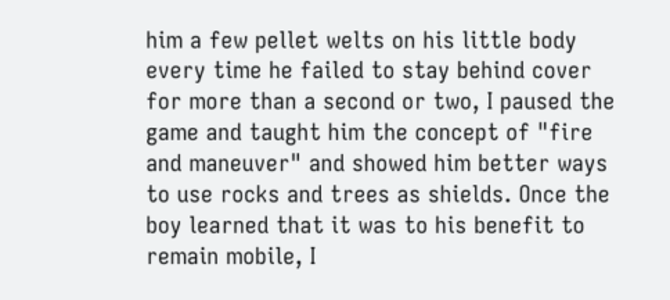him a few pellet welts on his little body every time he failed to stay behind cover for more than a second or two, I paused the game and taught him the concept of "fire and maneuver" and showed him better ways to use rocks and trees as shields. Once the boy learned that it was to his benefit to remain mobile, I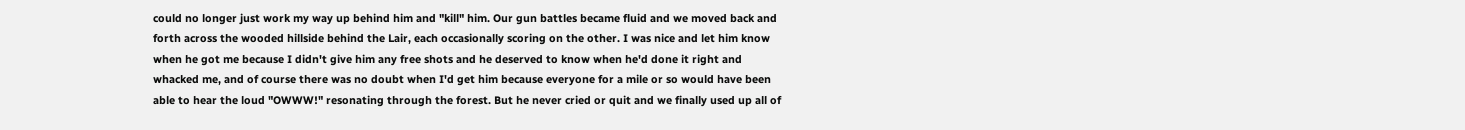could no longer just work my way up behind him and "kill" him. Our gun battles became fluid and we moved back and forth across the wooded hillside behind the Lair, each occasionally scoring on the other. I was nice and let him know when he got me because I didn't give him any free shots and he deserved to know when he'd done it right and whacked me, and of course there was no doubt when I'd get him because everyone for a mile or so would have been able to hear the loud "OWWW!" resonating through the forest. But he never cried or quit and we finally used up all of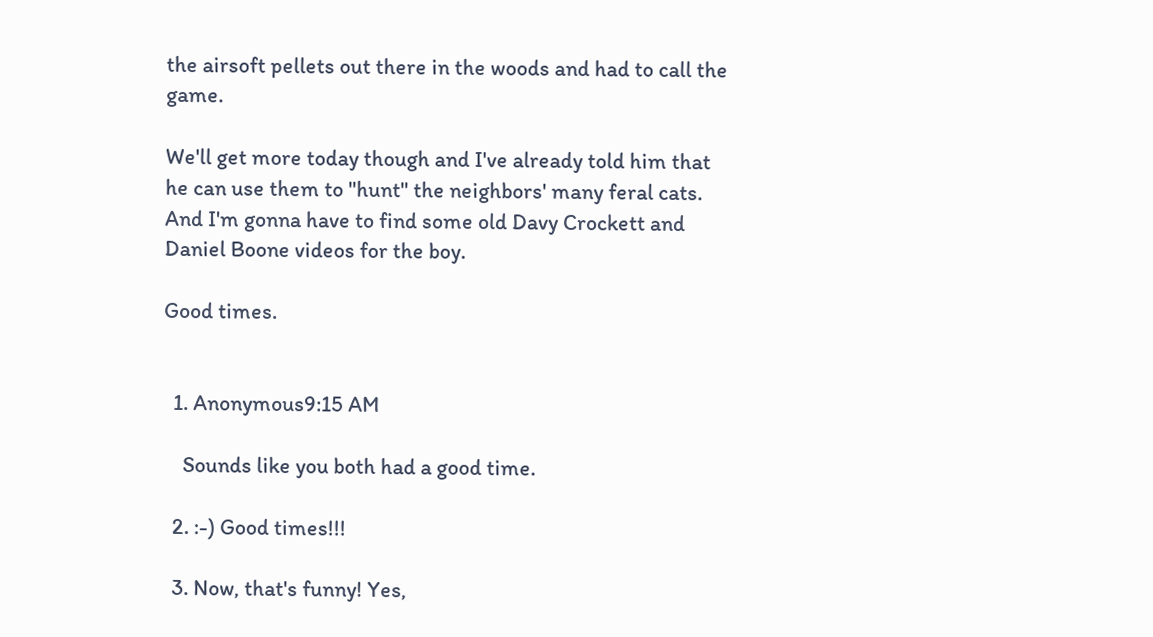the airsoft pellets out there in the woods and had to call the game.

We'll get more today though and I've already told him that he can use them to "hunt" the neighbors' many feral cats. And I'm gonna have to find some old Davy Crockett and Daniel Boone videos for the boy.

Good times.


  1. Anonymous9:15 AM

    Sounds like you both had a good time.

  2. :-) Good times!!!

  3. Now, that's funny! Yes,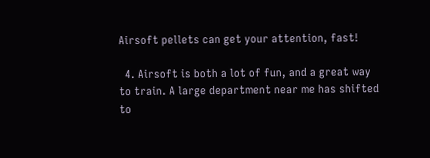Airsoft pellets can get your attention, fast!

  4. Airsoft is both a lot of fun, and a great way to train. A large department near me has shifted to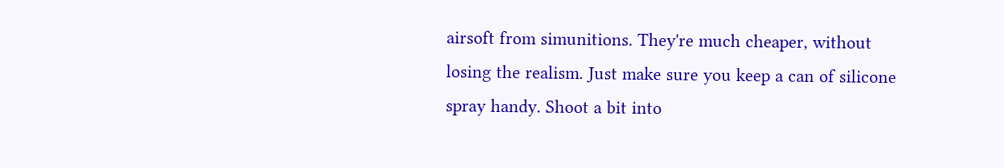airsoft from simunitions. They're much cheaper, without losing the realism. Just make sure you keep a can of silicone spray handy. Shoot a bit into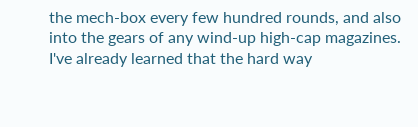the mech-box every few hundred rounds, and also into the gears of any wind-up high-cap magazines. I've already learned that the hard way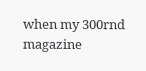when my 300rnd magazine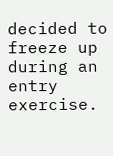decided to freeze up during an entry exercise.